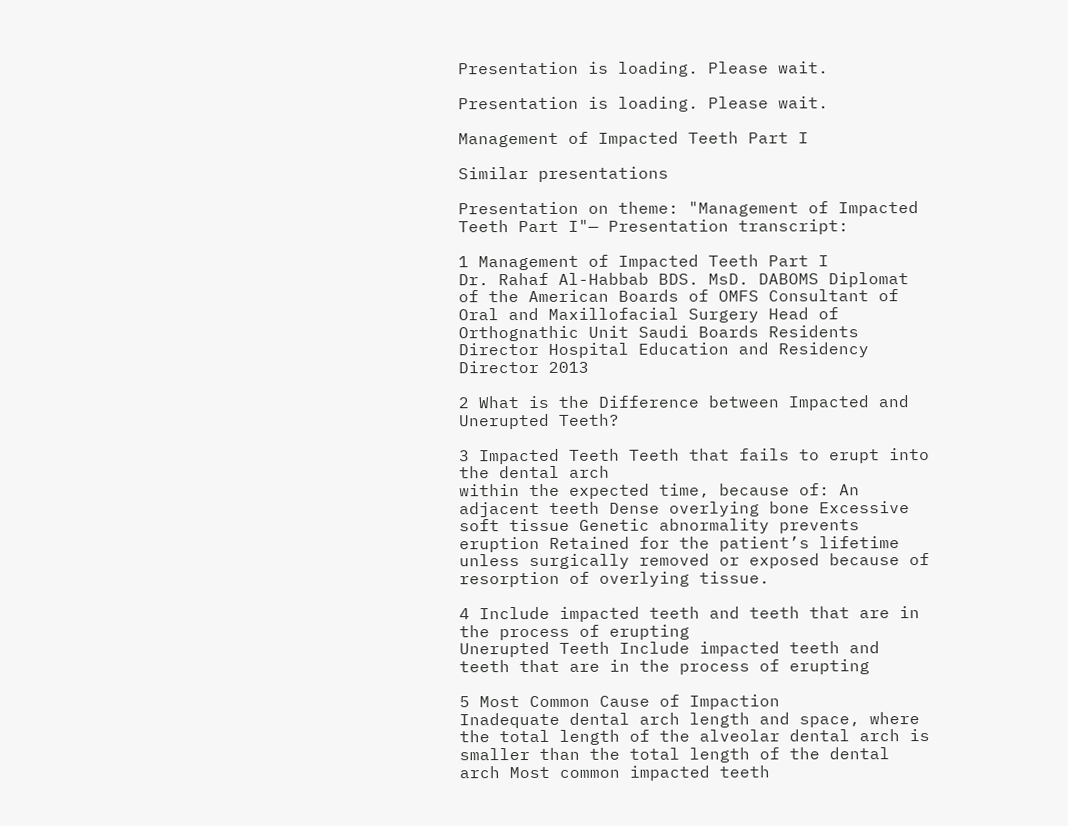Presentation is loading. Please wait.

Presentation is loading. Please wait.

Management of Impacted Teeth Part I

Similar presentations

Presentation on theme: "Management of Impacted Teeth Part I"— Presentation transcript:

1 Management of Impacted Teeth Part I
Dr. Rahaf Al-Habbab BDS. MsD. DABOMS Diplomat of the American Boards of OMFS Consultant of Oral and Maxillofacial Surgery Head of Orthognathic Unit Saudi Boards Residents Director Hospital Education and Residency Director 2013

2 What is the Difference between Impacted and Unerupted Teeth?

3 Impacted Teeth Teeth that fails to erupt into the dental arch
within the expected time, because of: An adjacent teeth Dense overlying bone Excessive soft tissue Genetic abnormality prevents eruption Retained for the patient’s lifetime unless surgically removed or exposed because of resorption of overlying tissue.

4 Include impacted teeth and teeth that are in the process of erupting
Unerupted Teeth Include impacted teeth and teeth that are in the process of erupting

5 Most Common Cause of Impaction
Inadequate dental arch length and space, where the total length of the alveolar dental arch is smaller than the total length of the dental arch Most common impacted teeth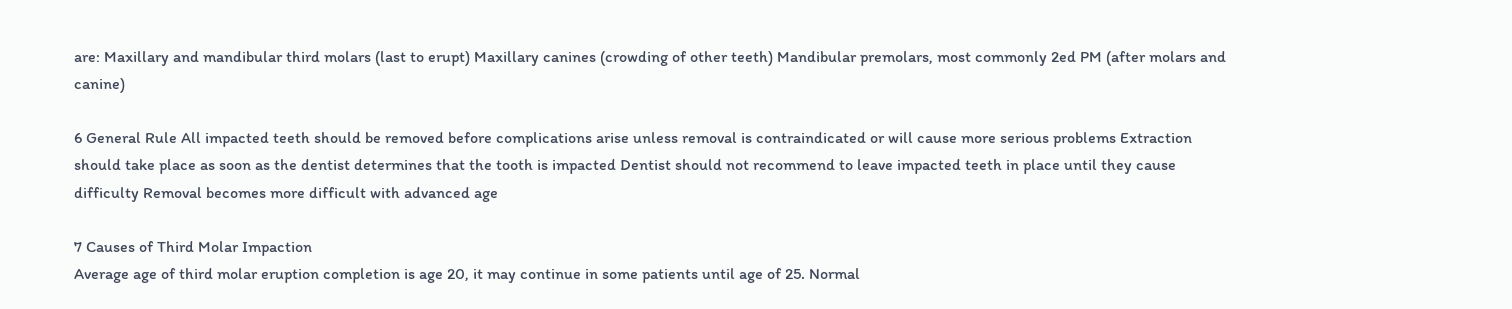are: Maxillary and mandibular third molars (last to erupt) Maxillary canines (crowding of other teeth) Mandibular premolars, most commonly 2ed PM (after molars and canine)

6 General Rule All impacted teeth should be removed before complications arise unless removal is contraindicated or will cause more serious problems Extraction should take place as soon as the dentist determines that the tooth is impacted Dentist should not recommend to leave impacted teeth in place until they cause difficulty Removal becomes more difficult with advanced age

7 Causes of Third Molar Impaction
Average age of third molar eruption completion is age 20, it may continue in some patients until age of 25. Normal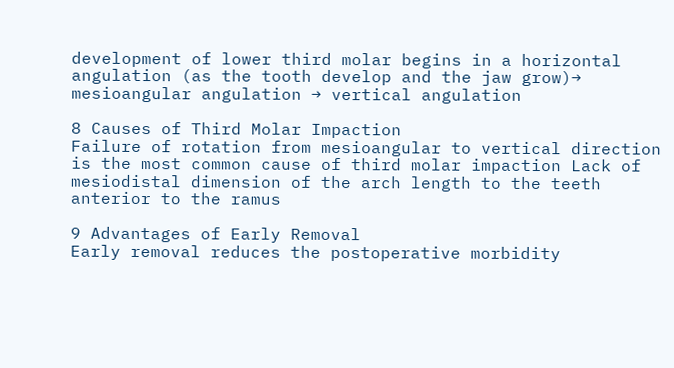development of lower third molar begins in a horizontal angulation (as the tooth develop and the jaw grow)→ mesioangular angulation → vertical angulation

8 Causes of Third Molar Impaction
Failure of rotation from mesioangular to vertical direction is the most common cause of third molar impaction Lack of mesiodistal dimension of the arch length to the teeth anterior to the ramus

9 Advantages of Early Removal
Early removal reduces the postoperative morbidity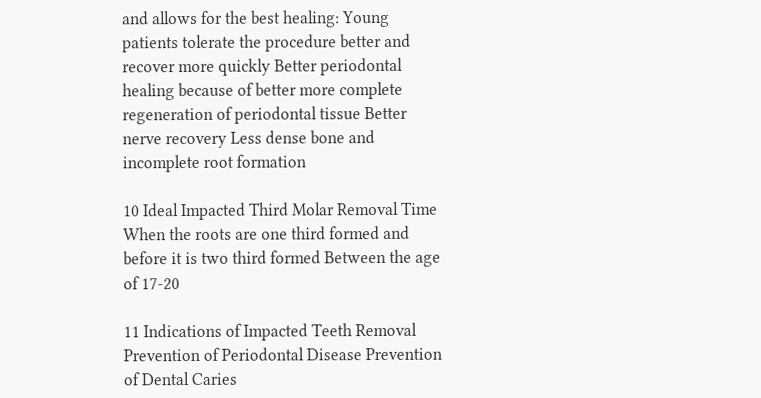and allows for the best healing: Young patients tolerate the procedure better and recover more quickly Better periodontal healing because of better more complete regeneration of periodontal tissue Better nerve recovery Less dense bone and incomplete root formation

10 Ideal Impacted Third Molar Removal Time
When the roots are one third formed and before it is two third formed Between the age of 17-20

11 Indications of Impacted Teeth Removal
Prevention of Periodontal Disease Prevention of Dental Caries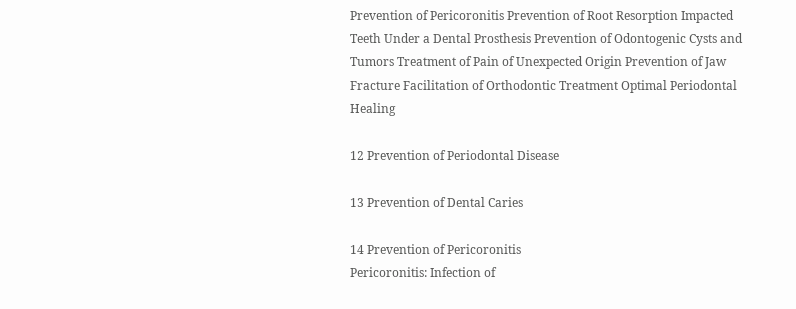Prevention of Pericoronitis Prevention of Root Resorption Impacted Teeth Under a Dental Prosthesis Prevention of Odontogenic Cysts and Tumors Treatment of Pain of Unexpected Origin Prevention of Jaw Fracture Facilitation of Orthodontic Treatment Optimal Periodontal Healing

12 Prevention of Periodontal Disease

13 Prevention of Dental Caries

14 Prevention of Pericoronitis
Pericoronitis: Infection of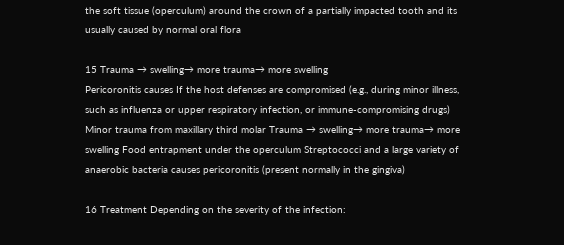the soft tissue (operculum) around the crown of a partially impacted tooth and its usually caused by normal oral flora

15 Trauma → swelling→ more trauma→ more swelling
Pericoronitis causes If the host defenses are compromised (e.g., during minor illness, such as influenza or upper respiratory infection, or immune-compromising drugs) Minor trauma from maxillary third molar Trauma → swelling→ more trauma→ more swelling Food entrapment under the operculum Streptococci and a large variety of anaerobic bacteria causes pericoronitis (present normally in the gingiva)

16 Treatment Depending on the severity of the infection: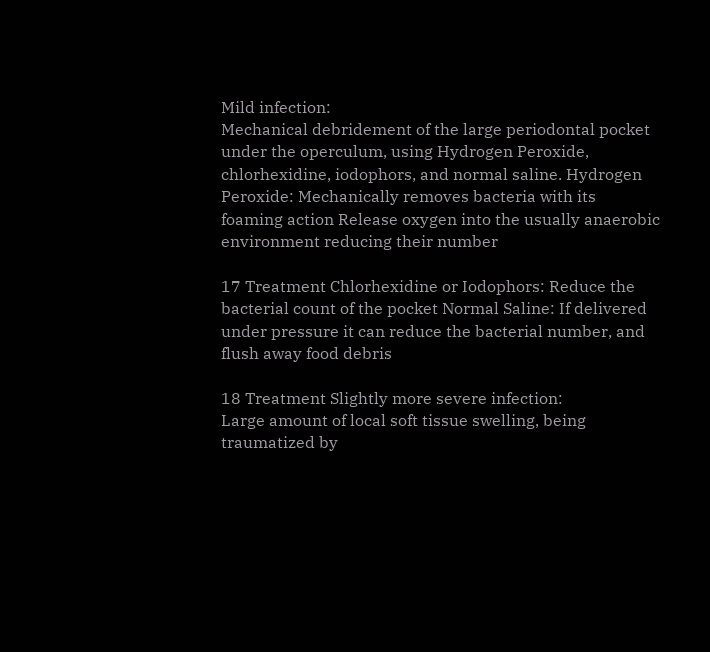Mild infection:
Mechanical debridement of the large periodontal pocket under the operculum, using Hydrogen Peroxide, chlorhexidine, iodophors, and normal saline. Hydrogen Peroxide: Mechanically removes bacteria with its foaming action Release oxygen into the usually anaerobic environment reducing their number

17 Treatment Chlorhexidine or Iodophors: Reduce the bacterial count of the pocket Normal Saline: If delivered under pressure it can reduce the bacterial number, and flush away food debris

18 Treatment Slightly more severe infection:
Large amount of local soft tissue swelling, being traumatized by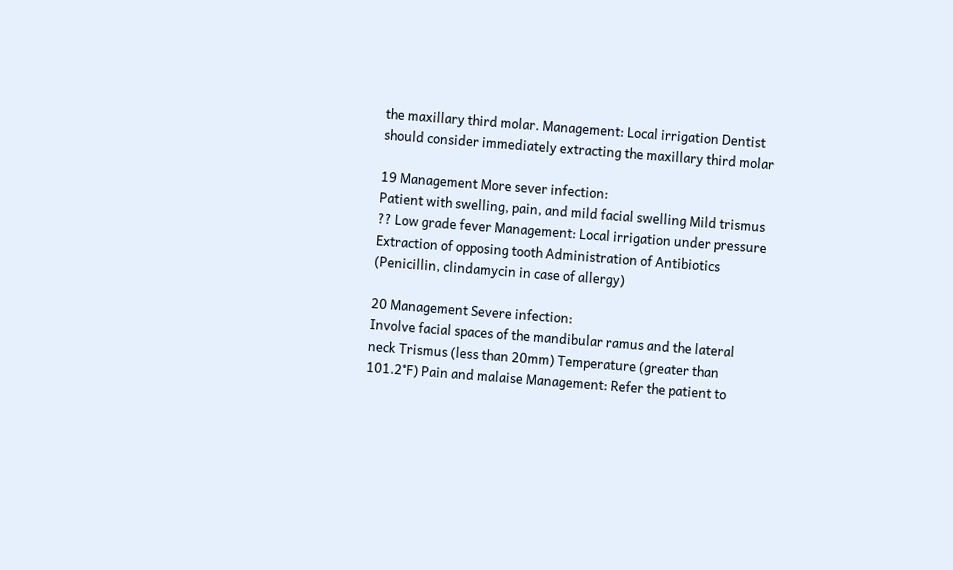the maxillary third molar. Management: Local irrigation Dentist should consider immediately extracting the maxillary third molar

19 Management More sever infection:
Patient with swelling, pain, and mild facial swelling Mild trismus ?? Low grade fever Management: Local irrigation under pressure Extraction of opposing tooth Administration of Antibiotics (Penicillin, clindamycin in case of allergy)

20 Management Severe infection:
Involve facial spaces of the mandibular ramus and the lateral neck Trismus (less than 20mm) Temperature (greater than 101.2°F) Pain and malaise Management: Refer the patient to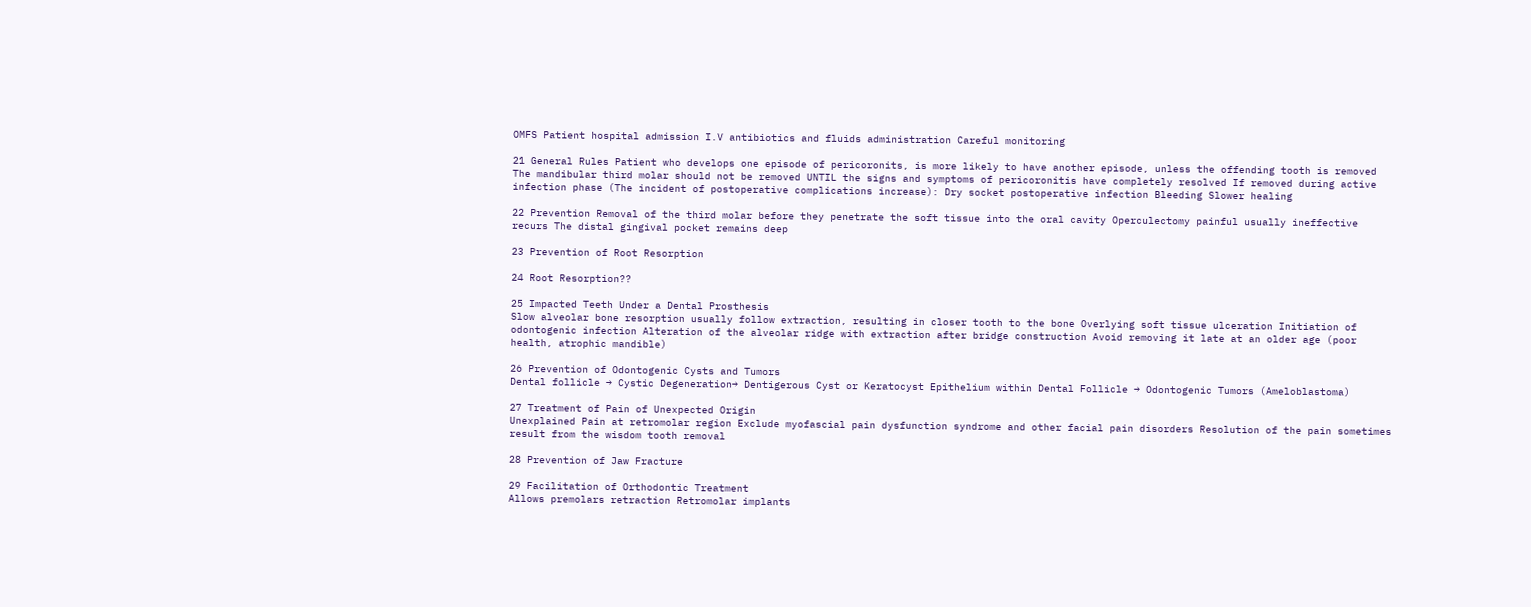OMFS Patient hospital admission I.V antibiotics and fluids administration Careful monitoring

21 General Rules Patient who develops one episode of pericoronits, is more likely to have another episode, unless the offending tooth is removed The mandibular third molar should not be removed UNTIL the signs and symptoms of pericoronitis have completely resolved If removed during active infection phase (The incident of postoperative complications increase): Dry socket postoperative infection Bleeding Slower healing

22 Prevention Removal of the third molar before they penetrate the soft tissue into the oral cavity Operculectomy painful usually ineffective recurs The distal gingival pocket remains deep

23 Prevention of Root Resorption

24 Root Resorption??

25 Impacted Teeth Under a Dental Prosthesis
Slow alveolar bone resorption usually follow extraction, resulting in closer tooth to the bone Overlying soft tissue ulceration Initiation of odontogenic infection Alteration of the alveolar ridge with extraction after bridge construction Avoid removing it late at an older age (poor health, atrophic mandible)

26 Prevention of Odontogenic Cysts and Tumors
Dental follicle → Cystic Degeneration→ Dentigerous Cyst or Keratocyst Epithelium within Dental Follicle → Odontogenic Tumors (Ameloblastoma)

27 Treatment of Pain of Unexpected Origin
Unexplained Pain at retromolar region Exclude myofascial pain dysfunction syndrome and other facial pain disorders Resolution of the pain sometimes result from the wisdom tooth removal

28 Prevention of Jaw Fracture

29 Facilitation of Orthodontic Treatment
Allows premolars retraction Retromolar implants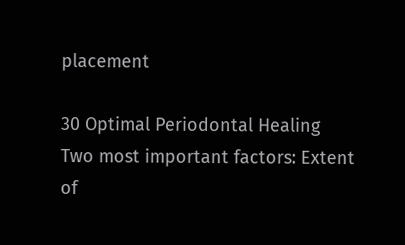placement

30 Optimal Periodontal Healing
Two most important factors: Extent of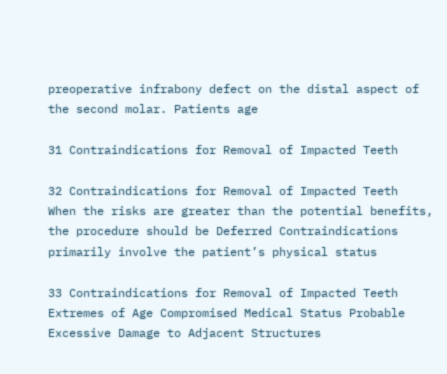preoperative infrabony defect on the distal aspect of the second molar. Patients age

31 Contraindications for Removal of Impacted Teeth

32 Contraindications for Removal of Impacted Teeth
When the risks are greater than the potential benefits, the procedure should be Deferred Contraindications primarily involve the patient’s physical status

33 Contraindications for Removal of Impacted Teeth
Extremes of Age Compromised Medical Status Probable Excessive Damage to Adjacent Structures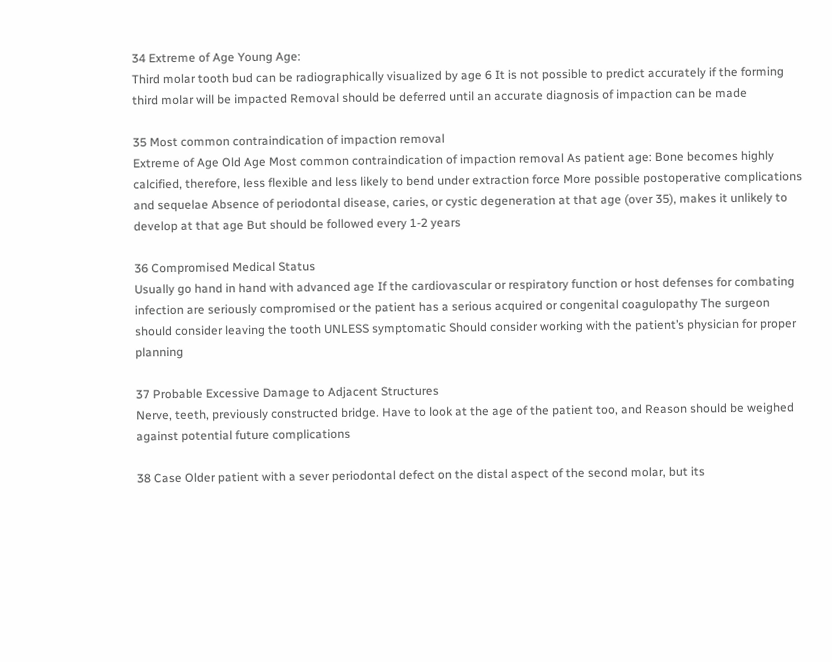34 Extreme of Age Young Age:
Third molar tooth bud can be radiographically visualized by age 6 It is not possible to predict accurately if the forming third molar will be impacted Removal should be deferred until an accurate diagnosis of impaction can be made

35 Most common contraindication of impaction removal
Extreme of Age Old Age Most common contraindication of impaction removal As patient age: Bone becomes highly calcified, therefore, less flexible and less likely to bend under extraction force More possible postoperative complications and sequelae Absence of periodontal disease, caries, or cystic degeneration at that age (over 35), makes it unlikely to develop at that age But should be followed every 1-2 years

36 Compromised Medical Status
Usually go hand in hand with advanced age If the cardiovascular or respiratory function or host defenses for combating infection are seriously compromised or the patient has a serious acquired or congenital coagulopathy The surgeon should consider leaving the tooth UNLESS symptomatic Should consider working with the patient’s physician for proper planning

37 Probable Excessive Damage to Adjacent Structures
Nerve, teeth, previously constructed bridge. Have to look at the age of the patient too, and Reason should be weighed against potential future complications

38 Case Older patient with a sever periodontal defect on the distal aspect of the second molar, but its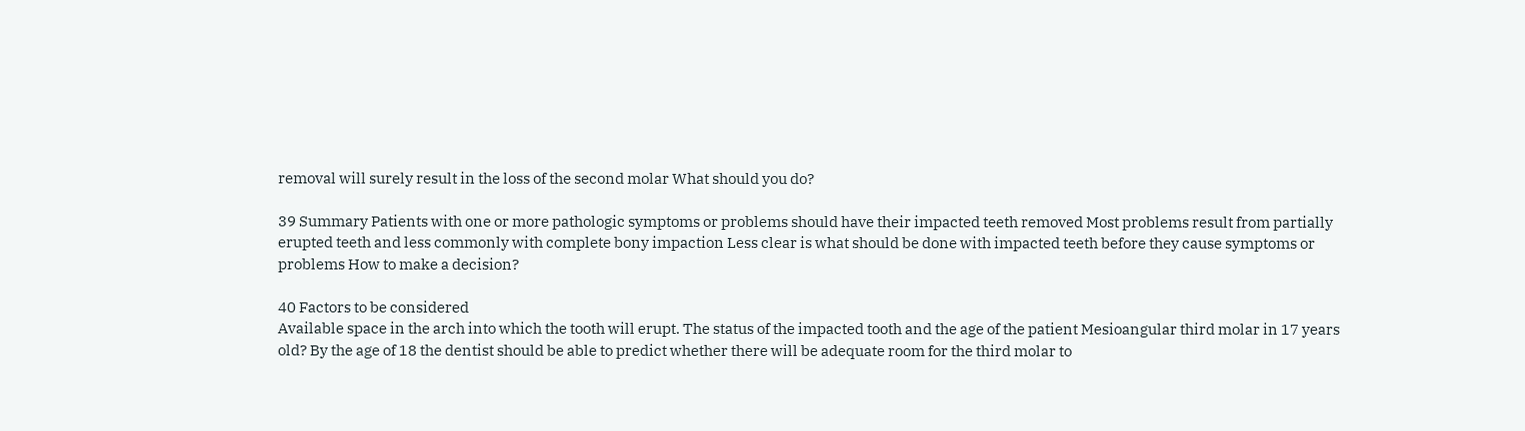removal will surely result in the loss of the second molar What should you do?

39 Summary Patients with one or more pathologic symptoms or problems should have their impacted teeth removed Most problems result from partially erupted teeth and less commonly with complete bony impaction Less clear is what should be done with impacted teeth before they cause symptoms or problems How to make a decision?

40 Factors to be considered
Available space in the arch into which the tooth will erupt. The status of the impacted tooth and the age of the patient Mesioangular third molar in 17 years old? By the age of 18 the dentist should be able to predict whether there will be adequate room for the third molar to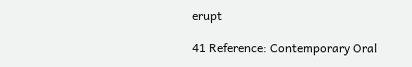erupt

41 Reference: Contemporary Oral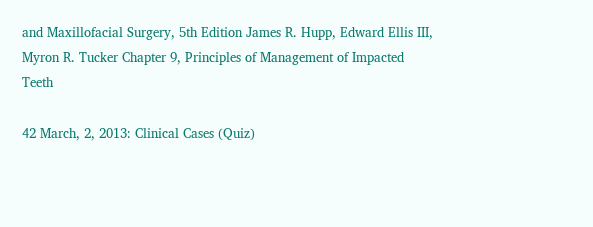and Maxillofacial Surgery, 5th Edition James R. Hupp, Edward Ellis III, Myron R. Tucker Chapter 9, Principles of Management of Impacted Teeth

42 March, 2, 2013: Clinical Cases (Quiz)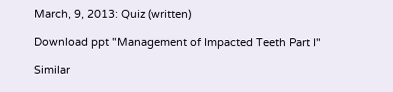March, 9, 2013: Quiz (written)

Download ppt "Management of Impacted Teeth Part I"

Similar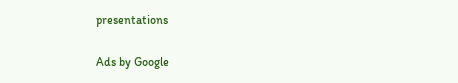presentations

Ads by Google